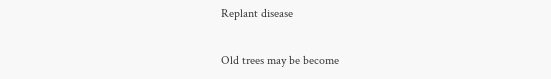Replant disease

Old trees may be become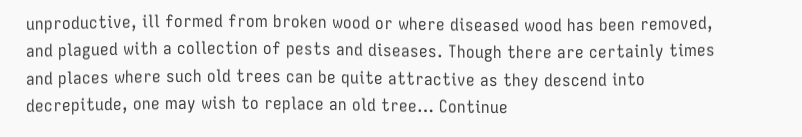unproductive, ill formed from broken wood or where diseased wood has been removed, and plagued with a collection of pests and diseases. Though there are certainly times and places where such old trees can be quite attractive as they descend into decrepitude, one may wish to replace an old tree… Continue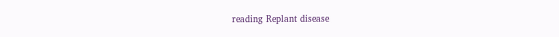reading Replant disease